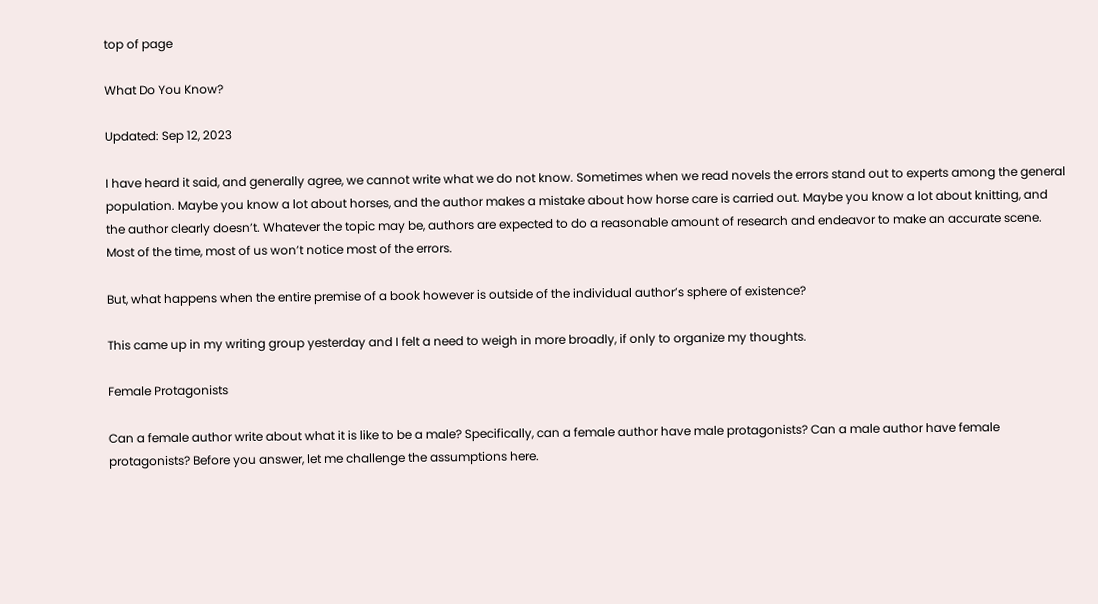top of page

What Do You Know?

Updated: Sep 12, 2023

I have heard it said, and generally agree, we cannot write what we do not know. Sometimes when we read novels the errors stand out to experts among the general population. Maybe you know a lot about horses, and the author makes a mistake about how horse care is carried out. Maybe you know a lot about knitting, and the author clearly doesn’t. Whatever the topic may be, authors are expected to do a reasonable amount of research and endeavor to make an accurate scene. Most of the time, most of us won’t notice most of the errors.

But, what happens when the entire premise of a book however is outside of the individual author’s sphere of existence?

This came up in my writing group yesterday and I felt a need to weigh in more broadly, if only to organize my thoughts.

Female Protagonists

Can a female author write about what it is like to be a male? Specifically, can a female author have male protagonists? Can a male author have female protagonists? Before you answer, let me challenge the assumptions here.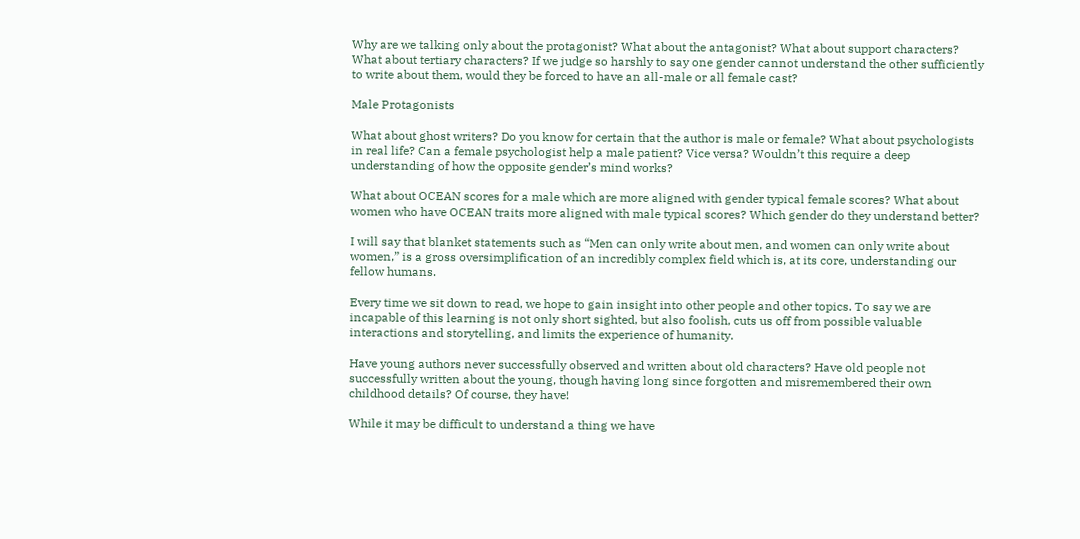Why are we talking only about the protagonist? What about the antagonist? What about support characters? What about tertiary characters? If we judge so harshly to say one gender cannot understand the other sufficiently to write about them, would they be forced to have an all-male or all female cast?

Male Protagonists

What about ghost writers? Do you know for certain that the author is male or female? What about psychologists in real life? Can a female psychologist help a male patient? Vice versa? Wouldn’t this require a deep understanding of how the opposite gender’s mind works?

What about OCEAN scores for a male which are more aligned with gender typical female scores? What about women who have OCEAN traits more aligned with male typical scores? Which gender do they understand better?

I will say that blanket statements such as “Men can only write about men, and women can only write about women,” is a gross oversimplification of an incredibly complex field which is, at its core, understanding our fellow humans.

Every time we sit down to read, we hope to gain insight into other people and other topics. To say we are incapable of this learning is not only short sighted, but also foolish, cuts us off from possible valuable interactions and storytelling, and limits the experience of humanity.

Have young authors never successfully observed and written about old characters? Have old people not successfully written about the young, though having long since forgotten and misremembered their own childhood details? Of course, they have!

While it may be difficult to understand a thing we have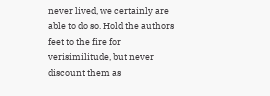never lived, we certainly are able to do so. Hold the authors feet to the fire for verisimilitude, but never discount them as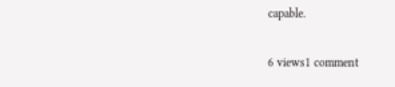capable.

6 views1 comment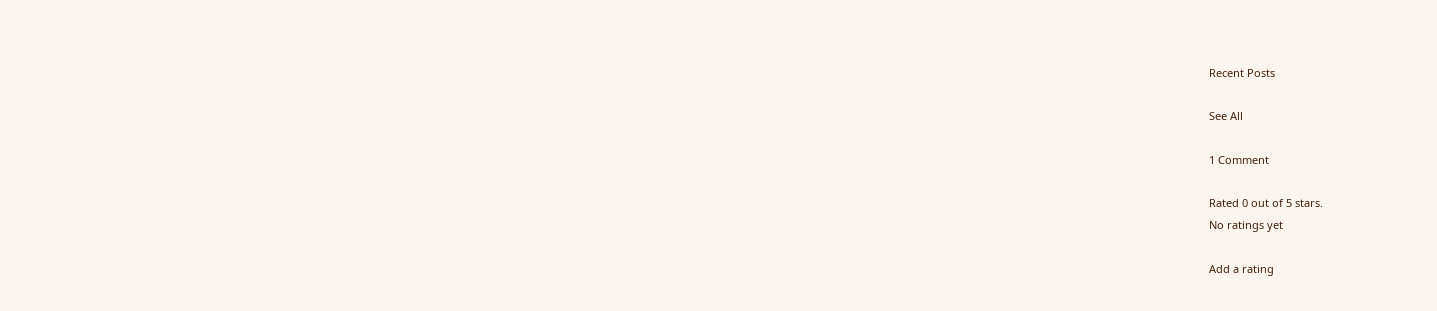Recent Posts

See All

1 Comment

Rated 0 out of 5 stars.
No ratings yet

Add a rating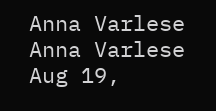Anna Varlese
Anna Varlese
Aug 19,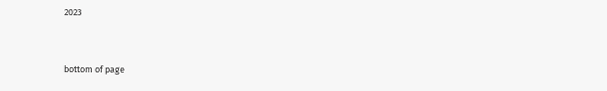2023


bottom of page